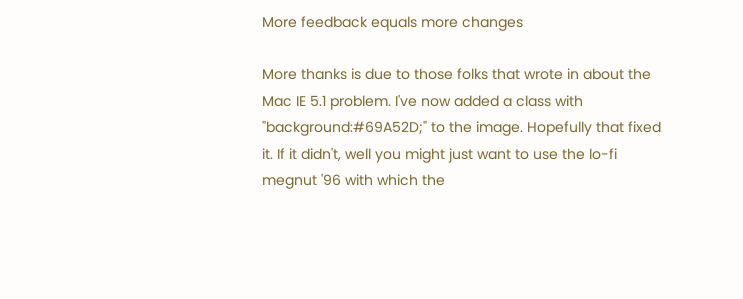More feedback equals more changes

More thanks is due to those folks that wrote in about the Mac IE 5.1 problem. I've now added a class with "background:#69A52D;" to the image. Hopefully that fixed it. If it didn't, well you might just want to use the lo-fi megnut '96 with which the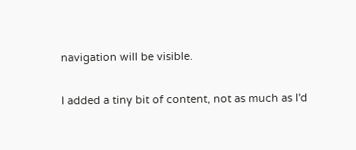navigation will be visible.

I added a tiny bit of content, not as much as I'd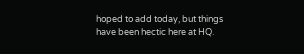hoped to add today, but things have been hectic here at HQ.